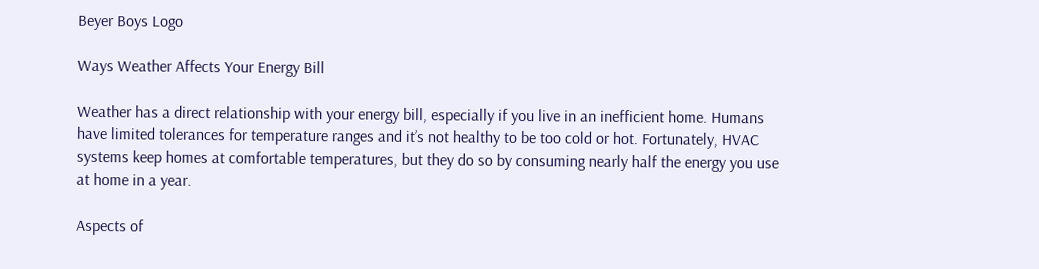Beyer Boys Logo

Ways Weather Affects Your Energy Bill

Weather has a direct relationship with your energy bill, especially if you live in an inefficient home. Humans have limited tolerances for temperature ranges and it’s not healthy to be too cold or hot. Fortunately, HVAC systems keep homes at comfortable temperatures, but they do so by consuming nearly half the energy you use at home in a year.

Aspects of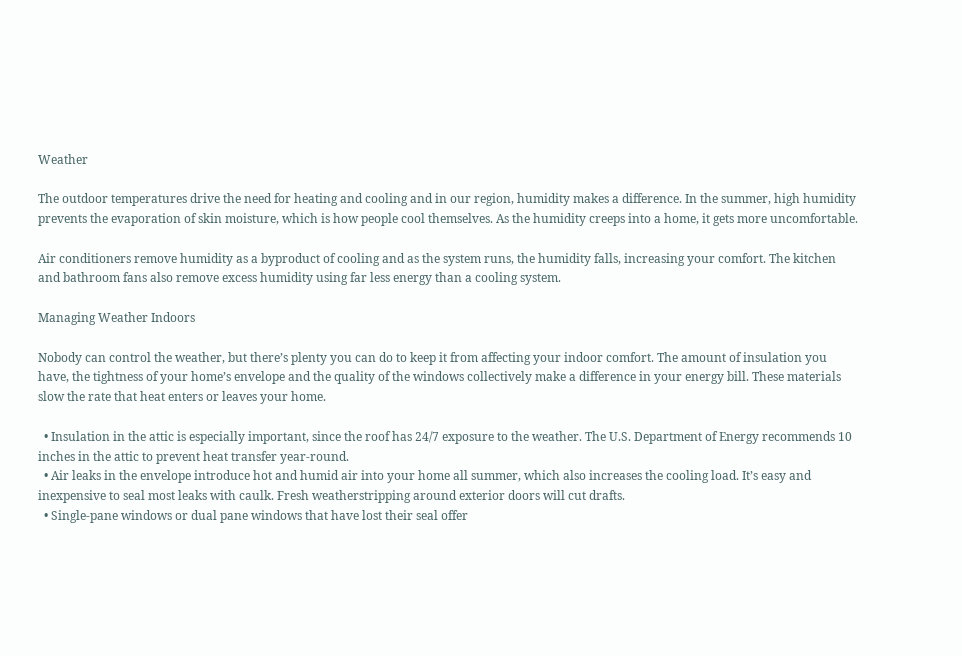Weather

The outdoor temperatures drive the need for heating and cooling and in our region, humidity makes a difference. In the summer, high humidity prevents the evaporation of skin moisture, which is how people cool themselves. As the humidity creeps into a home, it gets more uncomfortable.

Air conditioners remove humidity as a byproduct of cooling and as the system runs, the humidity falls, increasing your comfort. The kitchen and bathroom fans also remove excess humidity using far less energy than a cooling system.

Managing Weather Indoors

Nobody can control the weather, but there’s plenty you can do to keep it from affecting your indoor comfort. The amount of insulation you have, the tightness of your home’s envelope and the quality of the windows collectively make a difference in your energy bill. These materials slow the rate that heat enters or leaves your home.

  • Insulation in the attic is especially important, since the roof has 24/7 exposure to the weather. The U.S. Department of Energy recommends 10 inches in the attic to prevent heat transfer year-round.
  • Air leaks in the envelope introduce hot and humid air into your home all summer, which also increases the cooling load. It’s easy and inexpensive to seal most leaks with caulk. Fresh weatherstripping around exterior doors will cut drafts.
  • Single-pane windows or dual pane windows that have lost their seal offer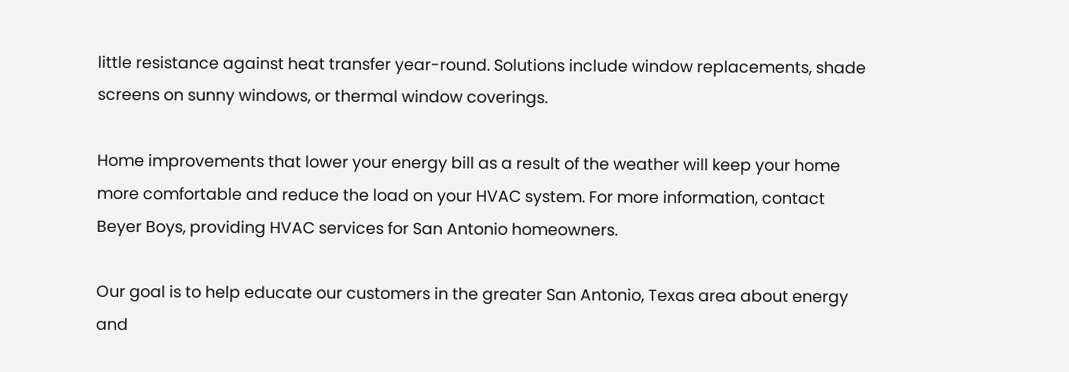little resistance against heat transfer year-round. Solutions include window replacements, shade screens on sunny windows, or thermal window coverings.

Home improvements that lower your energy bill as a result of the weather will keep your home more comfortable and reduce the load on your HVAC system. For more information, contact Beyer Boys, providing HVAC services for San Antonio homeowners.

Our goal is to help educate our customers in the greater San Antonio, Texas area about energy and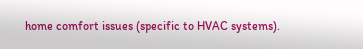home comfort issues (specific to HVAC systems).